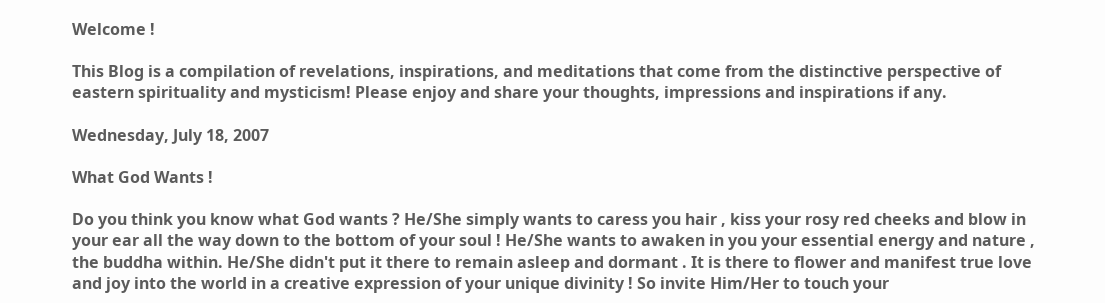Welcome !

This Blog is a compilation of revelations, inspirations, and meditations that come from the distinctive perspective of eastern spirituality and mysticism! Please enjoy and share your thoughts, impressions and inspirations if any.

Wednesday, July 18, 2007

What God Wants !

Do you think you know what God wants ? He/She simply wants to caress you hair , kiss your rosy red cheeks and blow in your ear all the way down to the bottom of your soul ! He/She wants to awaken in you your essential energy and nature , the buddha within. He/She didn't put it there to remain asleep and dormant . It is there to flower and manifest true love and joy into the world in a creative expression of your unique divinity ! So invite Him/Her to touch your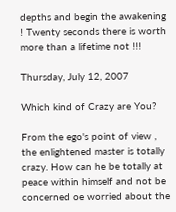depths and begin the awakening ! Twenty seconds there is worth more than a lifetime not !!!

Thursday, July 12, 2007

Which kind of Crazy are You?

From the ego's point of view , the enlightened master is totally crazy. How can he be totally at peace within himself and not be concerned oe worried about the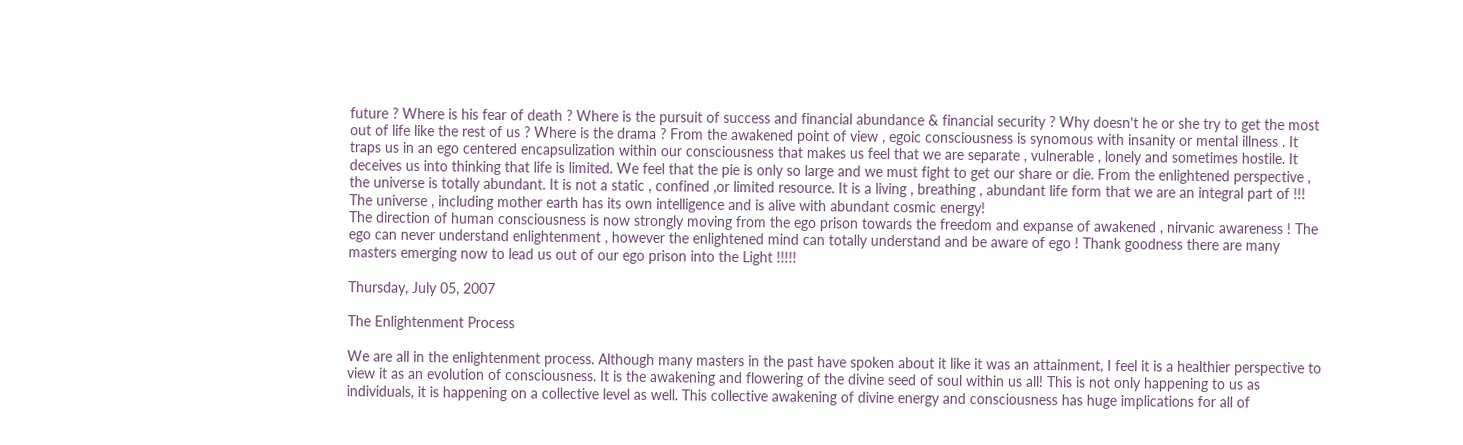future ? Where is his fear of death ? Where is the pursuit of success and financial abundance & financial security ? Why doesn't he or she try to get the most out of life like the rest of us ? Where is the drama ? From the awakened point of view , egoic consciousness is synomous with insanity or mental illness . It traps us in an ego centered encapsulization within our consciousness that makes us feel that we are separate , vulnerable , lonely and sometimes hostile. It deceives us into thinking that life is limited. We feel that the pie is only so large and we must fight to get our share or die. From the enlightened perspective , the universe is totally abundant. It is not a static , confined ,or limited resource. It is a living , breathing , abundant life form that we are an integral part of !!! The universe , including mother earth has its own intelligence and is alive with abundant cosmic energy!
The direction of human consciousness is now strongly moving from the ego prison towards the freedom and expanse of awakened , nirvanic awareness ! The ego can never understand enlightenment , however the enlightened mind can totally understand and be aware of ego ! Thank goodness there are many masters emerging now to lead us out of our ego prison into the Light !!!!!

Thursday, July 05, 2007

The Enlightenment Process

We are all in the enlightenment process. Although many masters in the past have spoken about it like it was an attainment, I feel it is a healthier perspective to view it as an evolution of consciousness. It is the awakening and flowering of the divine seed of soul within us all! This is not only happening to us as individuals, it is happening on a collective level as well. This collective awakening of divine energy and consciousness has huge implications for all of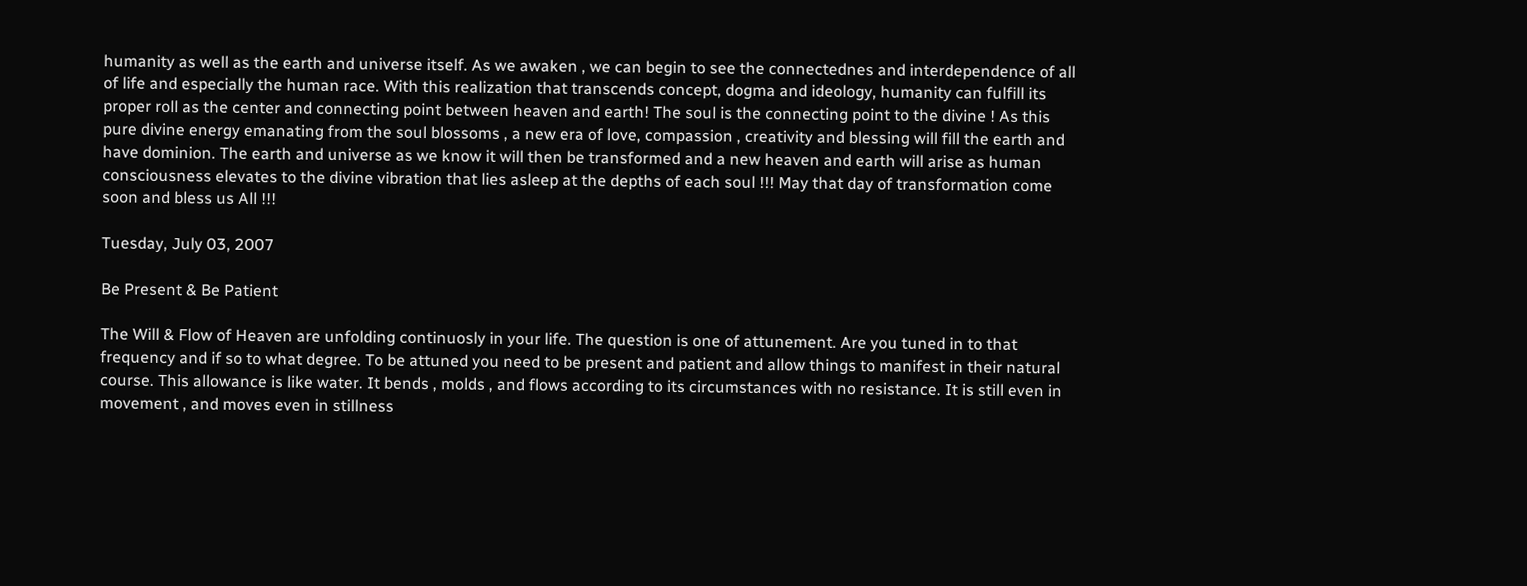humanity as well as the earth and universe itself. As we awaken , we can begin to see the connectednes and interdependence of all of life and especially the human race. With this realization that transcends concept, dogma and ideology, humanity can fulfill its proper roll as the center and connecting point between heaven and earth! The soul is the connecting point to the divine ! As this pure divine energy emanating from the soul blossoms , a new era of love, compassion , creativity and blessing will fill the earth and have dominion. The earth and universe as we know it will then be transformed and a new heaven and earth will arise as human consciousness elevates to the divine vibration that lies asleep at the depths of each soul !!! May that day of transformation come soon and bless us All !!!

Tuesday, July 03, 2007

Be Present & Be Patient

The Will & Flow of Heaven are unfolding continuosly in your life. The question is one of attunement. Are you tuned in to that frequency and if so to what degree. To be attuned you need to be present and patient and allow things to manifest in their natural course. This allowance is like water. It bends , molds , and flows according to its circumstances with no resistance. It is still even in movement , and moves even in stillness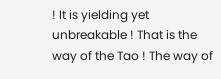! It is yielding yet unbreakable ! That is the way of the Tao ! The way of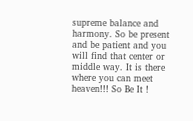supreme balance and harmony. So be present and be patient and you will find that center or middle way. It is there where you can meet heaven!!! So Be It !